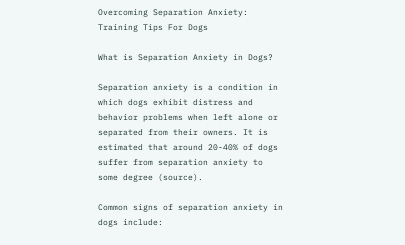Overcoming Separation Anxiety: Training Tips For Dogs

What is Separation Anxiety in Dogs?

Separation anxiety is a condition in which dogs exhibit distress and behavior problems when left alone or separated from their owners. It is estimated that around 20-40% of dogs suffer from separation anxiety to some degree (source).

Common signs of separation anxiety in dogs include: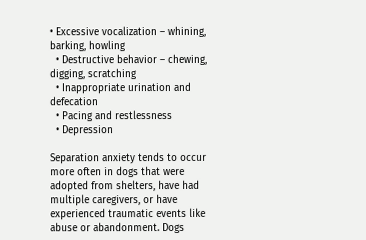• Excessive vocalization – whining, barking, howling
  • Destructive behavior – chewing, digging, scratching
  • Inappropriate urination and defecation
  • Pacing and restlessness
  • Depression

Separation anxiety tends to occur more often in dogs that were adopted from shelters, have had multiple caregivers, or have experienced traumatic events like abuse or abandonment. Dogs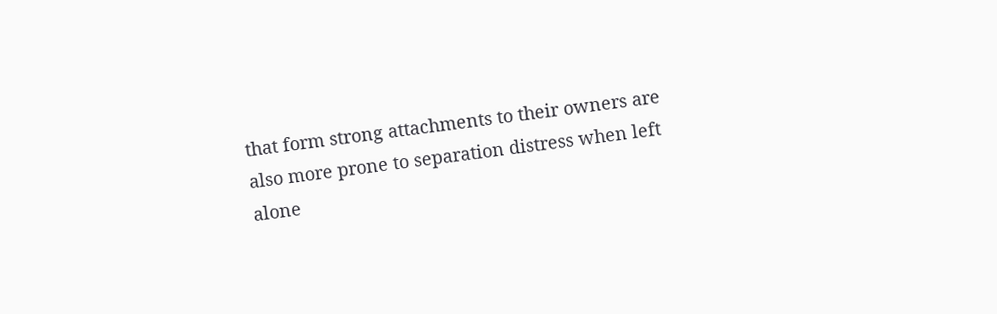that form strong attachments to their owners are also more prone to separation distress when left alone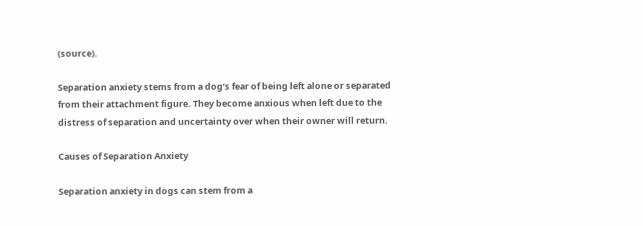(source).

Separation anxiety stems from a dog’s fear of being left alone or separated from their attachment figure. They become anxious when left due to the distress of separation and uncertainty over when their owner will return.

Causes of Separation Anxiety

Separation anxiety in dogs can stem from a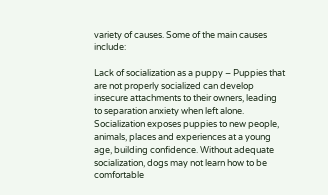variety of causes. Some of the main causes include:

Lack of socialization as a puppy – Puppies that are not properly socialized can develop insecure attachments to their owners, leading to separation anxiety when left alone. Socialization exposes puppies to new people, animals, places and experiences at a young age, building confidence. Without adequate socialization, dogs may not learn how to be comfortable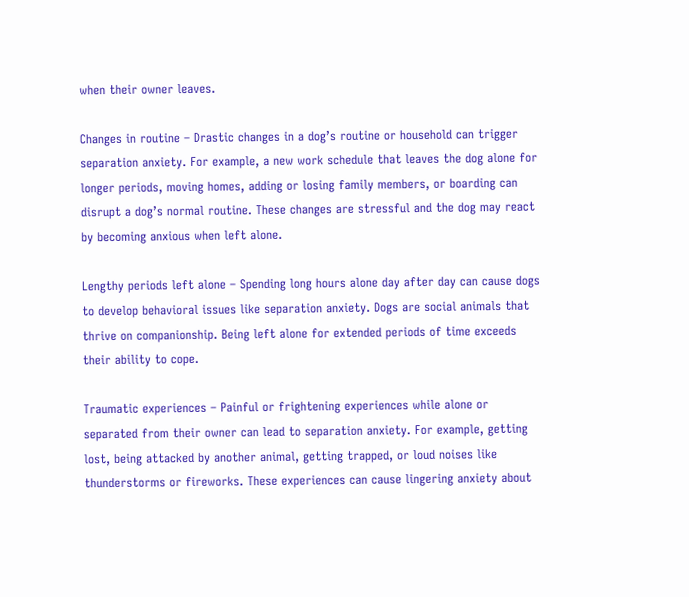when their owner leaves.

Changes in routine – Drastic changes in a dog’s routine or household can trigger separation anxiety. For example, a new work schedule that leaves the dog alone for longer periods, moving homes, adding or losing family members, or boarding can disrupt a dog’s normal routine. These changes are stressful and the dog may react by becoming anxious when left alone.

Lengthy periods left alone – Spending long hours alone day after day can cause dogs to develop behavioral issues like separation anxiety. Dogs are social animals that thrive on companionship. Being left alone for extended periods of time exceeds their ability to cope.

Traumatic experiences – Painful or frightening experiences while alone or separated from their owner can lead to separation anxiety. For example, getting lost, being attacked by another animal, getting trapped, or loud noises like thunderstorms or fireworks. These experiences can cause lingering anxiety about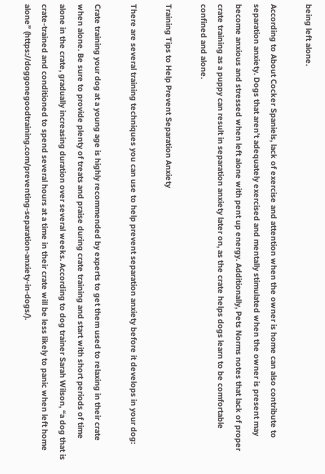being left alone.

According to About Cocker Spaniels, lack of exercise and attention when the owner is home can also contribute to separation anxiety. Dogs that aren’t adequately exercised and mentally stimulated when the owner is present may become anxious and stressed when left alone with pent up energy. Additionally, Pets Norms notes that lack of proper crate training as a puppy can result in separation anxiety later on, as the crate helps dogs learn to be comfortable confined and alone.

Training Tips to Help Prevent Separation Anxiety

There are several training techniques you can use to help prevent separation anxiety before it develops in your dog:

Crate training your dog at a young age is highly recommended by experts to get them used to relaxing in their crate when alone. Be sure to provide plenty of treats and praise during crate training and start with short periods of time alone in the crate, gradually increasing duration over several weeks. According to dog trainer Sarah Wilson, “a dog that is crate-trained and conditioned to spend several hours at a time in their crate will be less likely to panic when left home alone” (https://doggonegoodtraining.com/preventing-separation-anxiety-in-dogs/).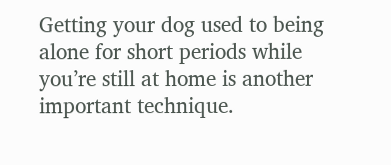Getting your dog used to being alone for short periods while you’re still at home is another important technique.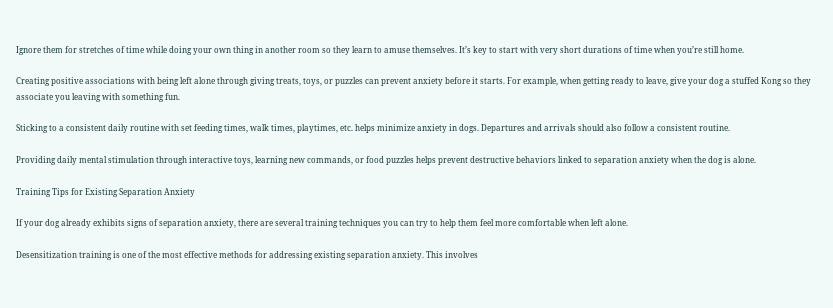Ignore them for stretches of time while doing your own thing in another room so they learn to amuse themselves. It’s key to start with very short durations of time when you’re still home.

Creating positive associations with being left alone through giving treats, toys, or puzzles can prevent anxiety before it starts. For example, when getting ready to leave, give your dog a stuffed Kong so they associate you leaving with something fun.

Sticking to a consistent daily routine with set feeding times, walk times, playtimes, etc. helps minimize anxiety in dogs. Departures and arrivals should also follow a consistent routine.

Providing daily mental stimulation through interactive toys, learning new commands, or food puzzles helps prevent destructive behaviors linked to separation anxiety when the dog is alone.

Training Tips for Existing Separation Anxiety

If your dog already exhibits signs of separation anxiety, there are several training techniques you can try to help them feel more comfortable when left alone.

Desensitization training is one of the most effective methods for addressing existing separation anxiety. This involves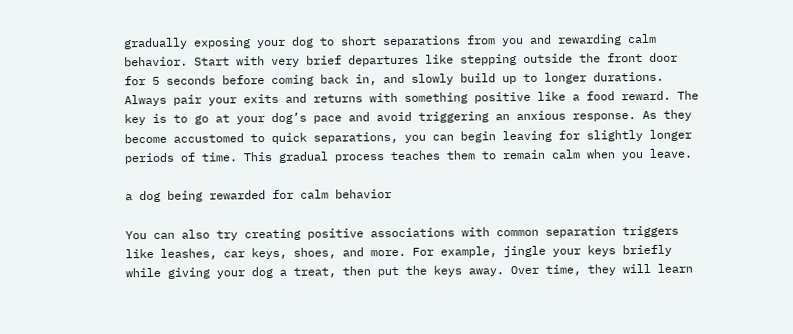gradually exposing your dog to short separations from you and rewarding calm behavior. Start with very brief departures like stepping outside the front door for 5 seconds before coming back in, and slowly build up to longer durations. Always pair your exits and returns with something positive like a food reward. The key is to go at your dog’s pace and avoid triggering an anxious response. As they become accustomed to quick separations, you can begin leaving for slightly longer periods of time. This gradual process teaches them to remain calm when you leave.

a dog being rewarded for calm behavior

You can also try creating positive associations with common separation triggers like leashes, car keys, shoes, and more. For example, jingle your keys briefly while giving your dog a treat, then put the keys away. Over time, they will learn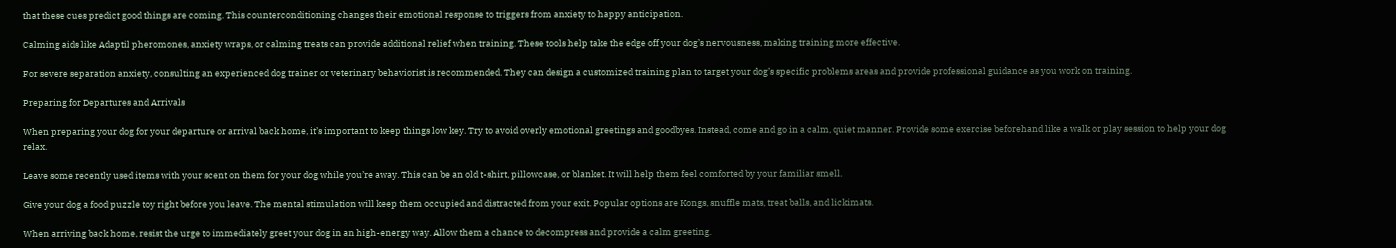that these cues predict good things are coming. This counterconditioning changes their emotional response to triggers from anxiety to happy anticipation.

Calming aids like Adaptil pheromones, anxiety wraps, or calming treats can provide additional relief when training. These tools help take the edge off your dog’s nervousness, making training more effective.

For severe separation anxiety, consulting an experienced dog trainer or veterinary behaviorist is recommended. They can design a customized training plan to target your dog’s specific problems areas and provide professional guidance as you work on training.

Preparing for Departures and Arrivals

When preparing your dog for your departure or arrival back home, it’s important to keep things low key. Try to avoid overly emotional greetings and goodbyes. Instead, come and go in a calm, quiet manner. Provide some exercise beforehand like a walk or play session to help your dog relax.

Leave some recently used items with your scent on them for your dog while you’re away. This can be an old t-shirt, pillowcase, or blanket. It will help them feel comforted by your familiar smell.

Give your dog a food puzzle toy right before you leave. The mental stimulation will keep them occupied and distracted from your exit. Popular options are Kongs, snuffle mats, treat balls, and lickimats.

When arriving back home, resist the urge to immediately greet your dog in an high-energy way. Allow them a chance to decompress and provide a calm greeting.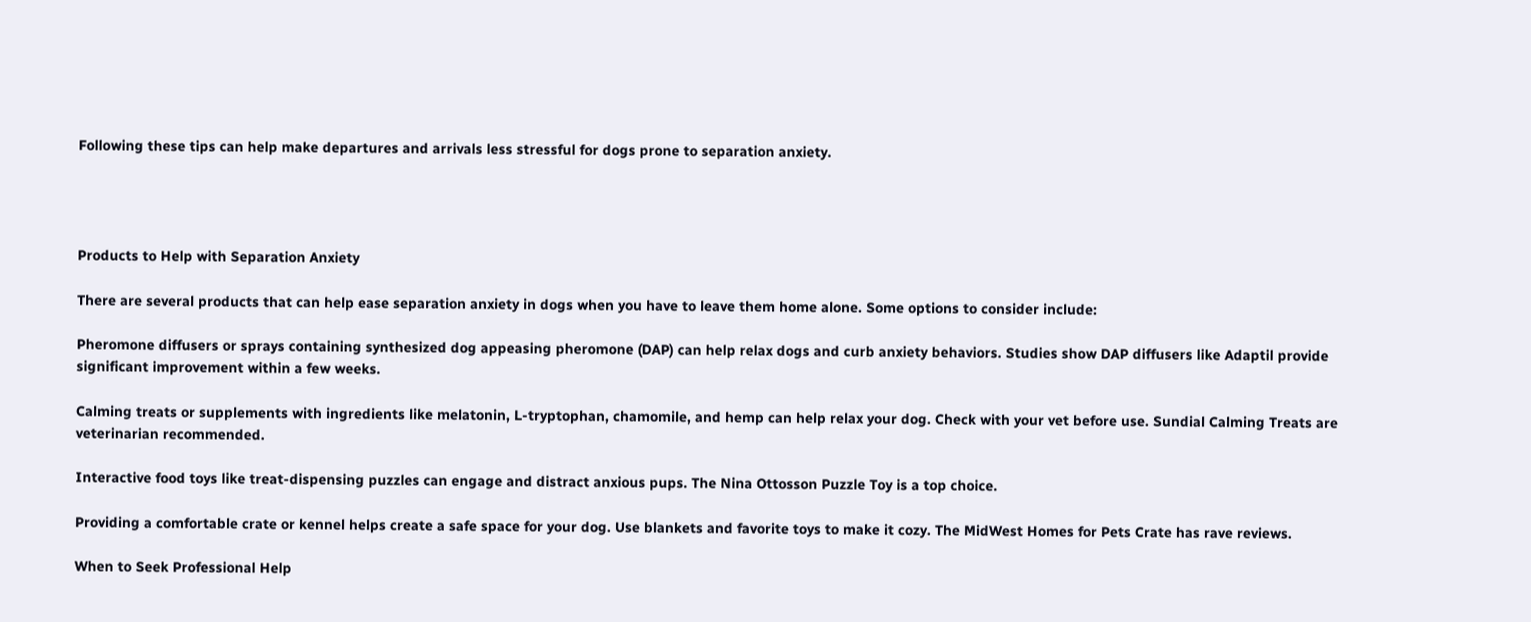Following these tips can help make departures and arrivals less stressful for dogs prone to separation anxiety.




Products to Help with Separation Anxiety

There are several products that can help ease separation anxiety in dogs when you have to leave them home alone. Some options to consider include:

Pheromone diffusers or sprays containing synthesized dog appeasing pheromone (DAP) can help relax dogs and curb anxiety behaviors. Studies show DAP diffusers like Adaptil provide significant improvement within a few weeks.

Calming treats or supplements with ingredients like melatonin, L-tryptophan, chamomile, and hemp can help relax your dog. Check with your vet before use. Sundial Calming Treats are veterinarian recommended.

Interactive food toys like treat-dispensing puzzles can engage and distract anxious pups. The Nina Ottosson Puzzle Toy is a top choice.

Providing a comfortable crate or kennel helps create a safe space for your dog. Use blankets and favorite toys to make it cozy. The MidWest Homes for Pets Crate has rave reviews.

When to Seek Professional Help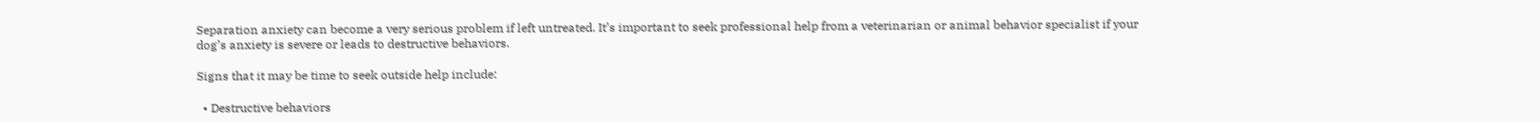Separation anxiety can become a very serious problem if left untreated. It’s important to seek professional help from a veterinarian or animal behavior specialist if your dog’s anxiety is severe or leads to destructive behaviors.

Signs that it may be time to seek outside help include:

  • Destructive behaviors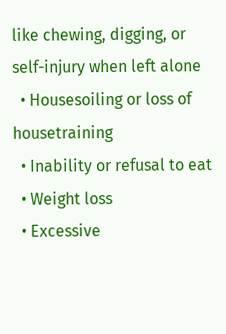like chewing, digging, or self-injury when left alone
  • Housesoiling or loss of housetraining
  • Inability or refusal to eat
  • Weight loss
  • Excessive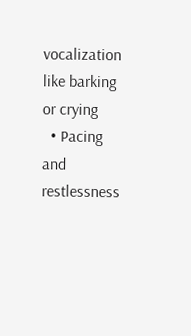vocalization like barking or crying
  • Pacing and restlessness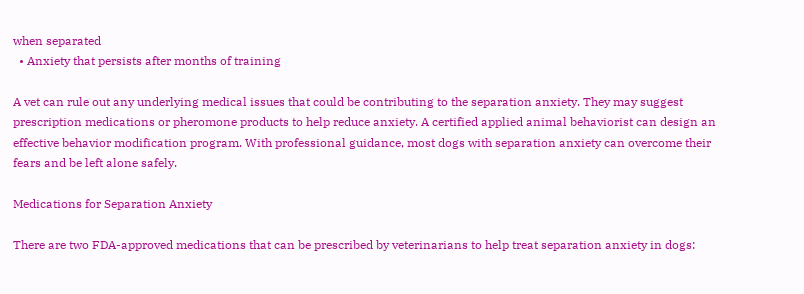when separated
  • Anxiety that persists after months of training

A vet can rule out any underlying medical issues that could be contributing to the separation anxiety. They may suggest prescription medications or pheromone products to help reduce anxiety. A certified applied animal behaviorist can design an effective behavior modification program. With professional guidance, most dogs with separation anxiety can overcome their fears and be left alone safely.

Medications for Separation Anxiety

There are two FDA-approved medications that can be prescribed by veterinarians to help treat separation anxiety in dogs: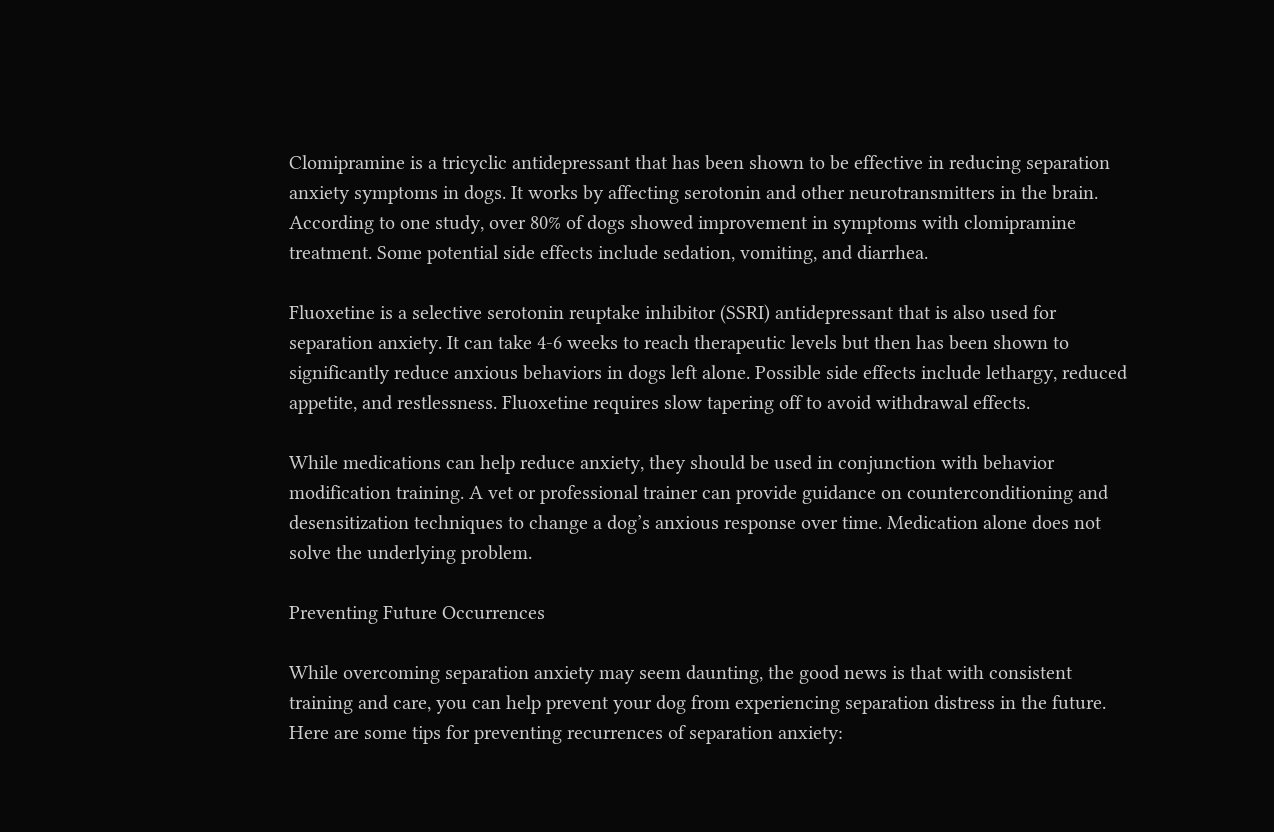Clomipramine is a tricyclic antidepressant that has been shown to be effective in reducing separation anxiety symptoms in dogs. It works by affecting serotonin and other neurotransmitters in the brain. According to one study, over 80% of dogs showed improvement in symptoms with clomipramine treatment. Some potential side effects include sedation, vomiting, and diarrhea.

Fluoxetine is a selective serotonin reuptake inhibitor (SSRI) antidepressant that is also used for separation anxiety. It can take 4-6 weeks to reach therapeutic levels but then has been shown to significantly reduce anxious behaviors in dogs left alone. Possible side effects include lethargy, reduced appetite, and restlessness. Fluoxetine requires slow tapering off to avoid withdrawal effects.

While medications can help reduce anxiety, they should be used in conjunction with behavior modification training. A vet or professional trainer can provide guidance on counterconditioning and desensitization techniques to change a dog’s anxious response over time. Medication alone does not solve the underlying problem.

Preventing Future Occurrences

While overcoming separation anxiety may seem daunting, the good news is that with consistent training and care, you can help prevent your dog from experiencing separation distress in the future. Here are some tips for preventing recurrences of separation anxiety: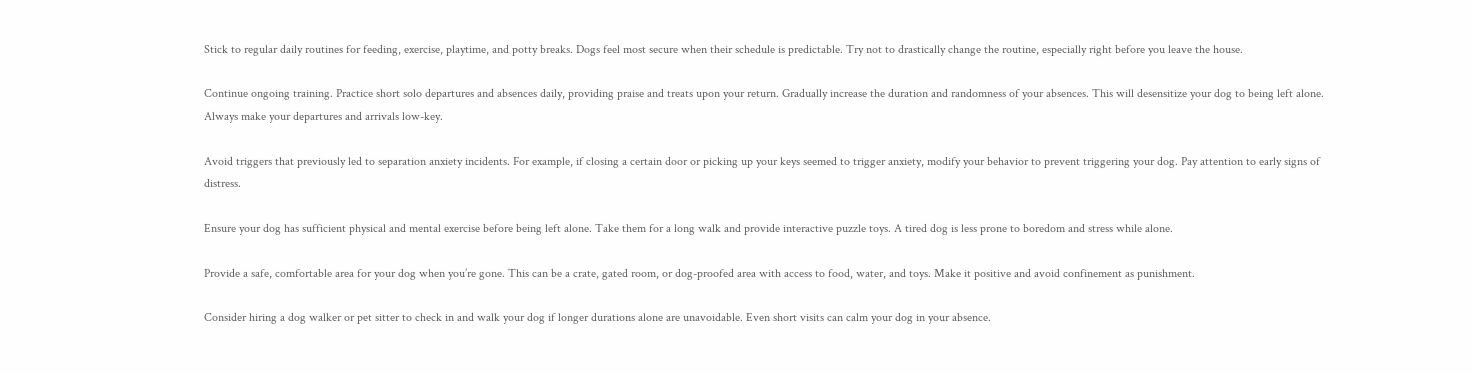Stick to regular daily routines for feeding, exercise, playtime, and potty breaks. Dogs feel most secure when their schedule is predictable. Try not to drastically change the routine, especially right before you leave the house.

Continue ongoing training. Practice short solo departures and absences daily, providing praise and treats upon your return. Gradually increase the duration and randomness of your absences. This will desensitize your dog to being left alone. Always make your departures and arrivals low-key.

Avoid triggers that previously led to separation anxiety incidents. For example, if closing a certain door or picking up your keys seemed to trigger anxiety, modify your behavior to prevent triggering your dog. Pay attention to early signs of distress.

Ensure your dog has sufficient physical and mental exercise before being left alone. Take them for a long walk and provide interactive puzzle toys. A tired dog is less prone to boredom and stress while alone.

Provide a safe, comfortable area for your dog when you’re gone. This can be a crate, gated room, or dog-proofed area with access to food, water, and toys. Make it positive and avoid confinement as punishment.

Consider hiring a dog walker or pet sitter to check in and walk your dog if longer durations alone are unavoidable. Even short visits can calm your dog in your absence.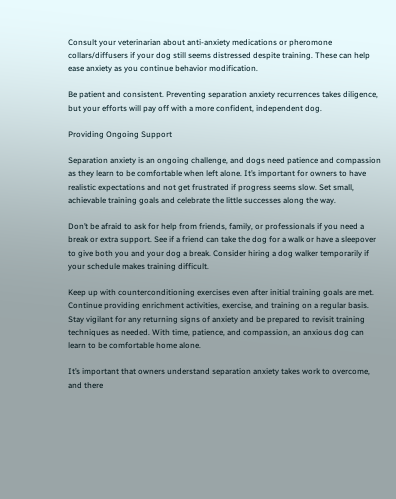Consult your veterinarian about anti-anxiety medications or pheromone collars/diffusers if your dog still seems distressed despite training. These can help ease anxiety as you continue behavior modification.

Be patient and consistent. Preventing separation anxiety recurrences takes diligence, but your efforts will pay off with a more confident, independent dog.

Providing Ongoing Support

Separation anxiety is an ongoing challenge, and dogs need patience and compassion as they learn to be comfortable when left alone. It’s important for owners to have realistic expectations and not get frustrated if progress seems slow. Set small, achievable training goals and celebrate the little successes along the way.

Don’t be afraid to ask for help from friends, family, or professionals if you need a break or extra support. See if a friend can take the dog for a walk or have a sleepover to give both you and your dog a break. Consider hiring a dog walker temporarily if your schedule makes training difficult.

Keep up with counterconditioning exercises even after initial training goals are met. Continue providing enrichment activities, exercise, and training on a regular basis. Stay vigilant for any returning signs of anxiety and be prepared to revisit training techniques as needed. With time, patience, and compassion, an anxious dog can learn to be comfortable home alone.

It’s important that owners understand separation anxiety takes work to overcome, and there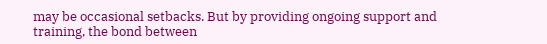may be occasional setbacks. But by providing ongoing support and training, the bond between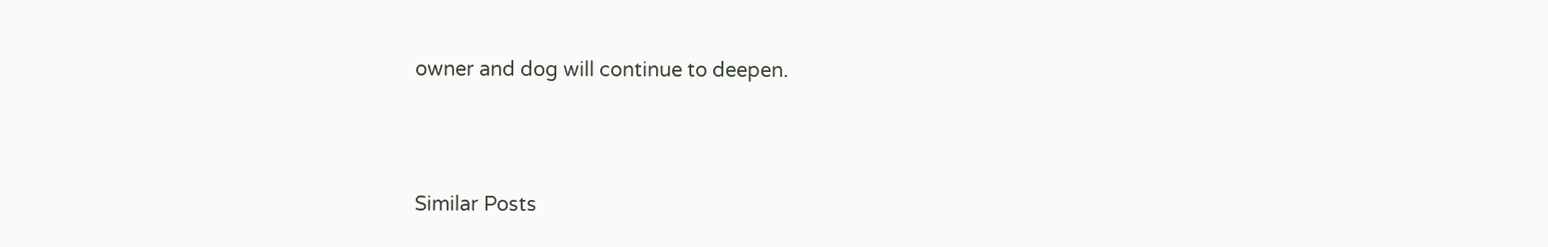owner and dog will continue to deepen.




Similar Posts